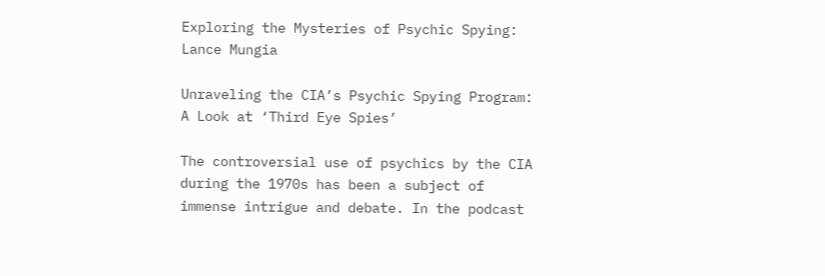Exploring the Mysteries of Psychic Spying: Lance Mungia

Unraveling the CIA’s Psychic Spying Program: A Look at ‘Third Eye Spies’

The controversial use of psychics by the CIA during the 1970s has been a subject of immense intrigue and debate. In the podcast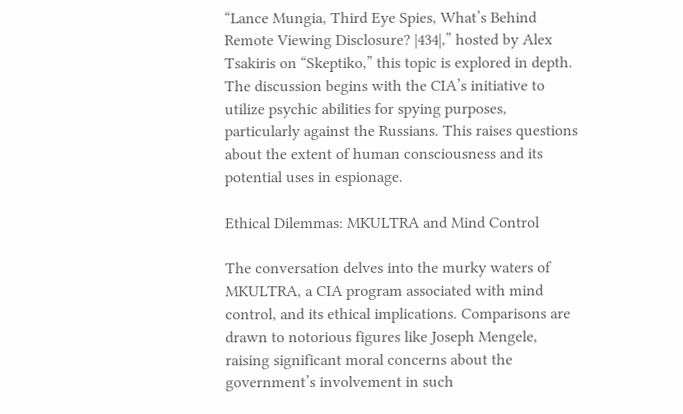“Lance Mungia, Third Eye Spies, What’s Behind Remote Viewing Disclosure? |434|,” hosted by Alex Tsakiris on “Skeptiko,” this topic is explored in depth. The discussion begins with the CIA’s initiative to utilize psychic abilities for spying purposes, particularly against the Russians. This raises questions about the extent of human consciousness and its potential uses in espionage.

Ethical Dilemmas: MKULTRA and Mind Control

The conversation delves into the murky waters of MKULTRA, a CIA program associated with mind control, and its ethical implications. Comparisons are drawn to notorious figures like Joseph Mengele, raising significant moral concerns about the government’s involvement in such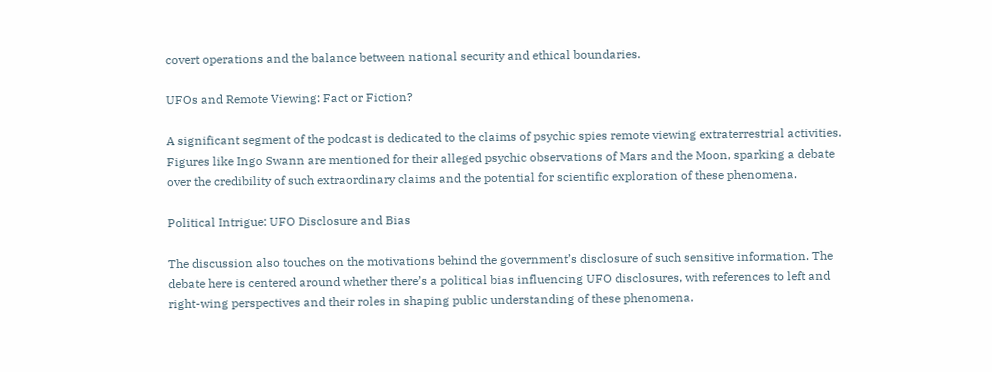covert operations and the balance between national security and ethical boundaries.

UFOs and Remote Viewing: Fact or Fiction?

A significant segment of the podcast is dedicated to the claims of psychic spies remote viewing extraterrestrial activities. Figures like Ingo Swann are mentioned for their alleged psychic observations of Mars and the Moon, sparking a debate over the credibility of such extraordinary claims and the potential for scientific exploration of these phenomena.

Political Intrigue: UFO Disclosure and Bias

The discussion also touches on the motivations behind the government’s disclosure of such sensitive information. The debate here is centered around whether there’s a political bias influencing UFO disclosures, with references to left and right-wing perspectives and their roles in shaping public understanding of these phenomena.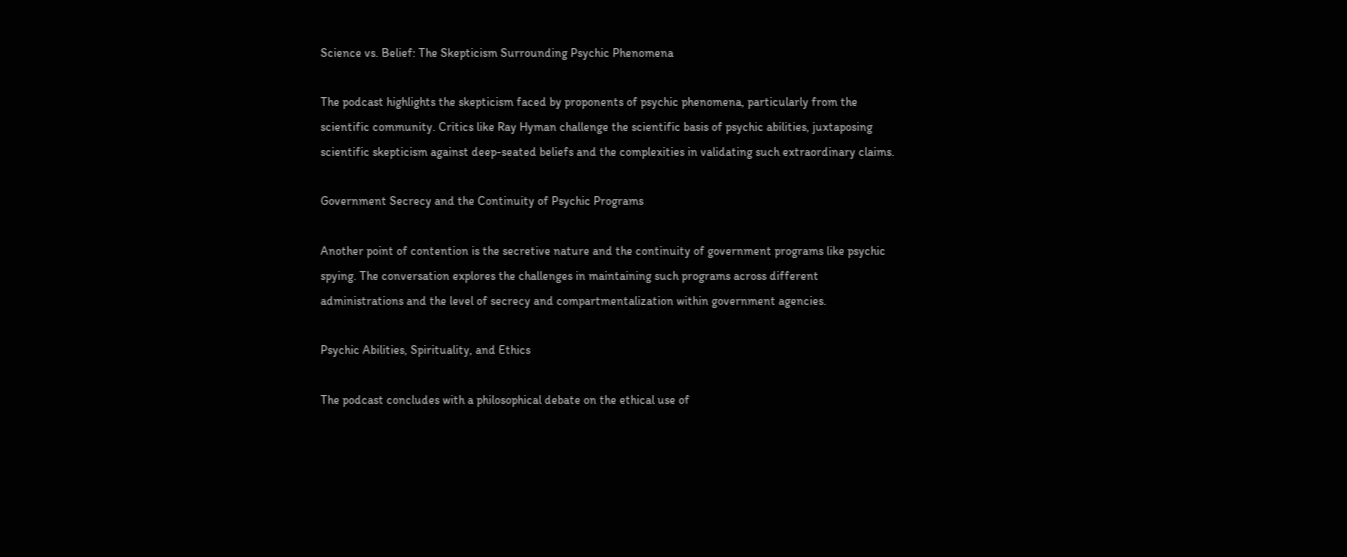Science vs. Belief: The Skepticism Surrounding Psychic Phenomena

The podcast highlights the skepticism faced by proponents of psychic phenomena, particularly from the scientific community. Critics like Ray Hyman challenge the scientific basis of psychic abilities, juxtaposing scientific skepticism against deep-seated beliefs and the complexities in validating such extraordinary claims.

Government Secrecy and the Continuity of Psychic Programs

Another point of contention is the secretive nature and the continuity of government programs like psychic spying. The conversation explores the challenges in maintaining such programs across different administrations and the level of secrecy and compartmentalization within government agencies.

Psychic Abilities, Spirituality, and Ethics

The podcast concludes with a philosophical debate on the ethical use of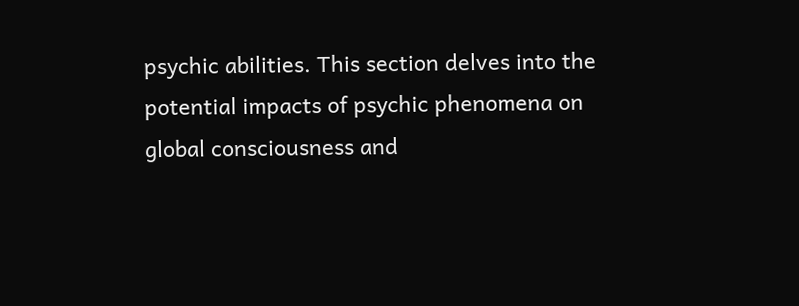psychic abilities. This section delves into the potential impacts of psychic phenomena on global consciousness and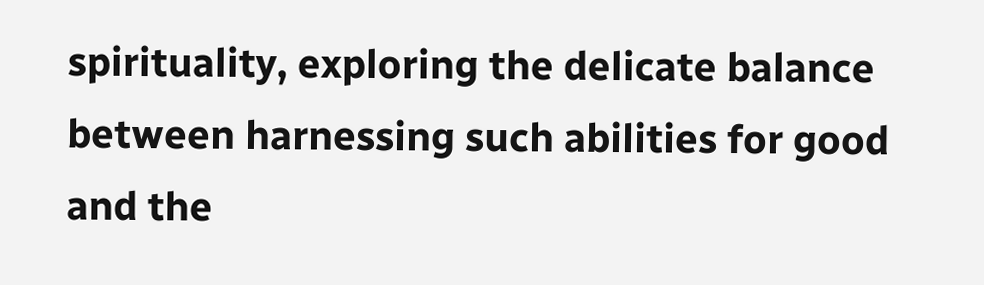spirituality, exploring the delicate balance between harnessing such abilities for good and the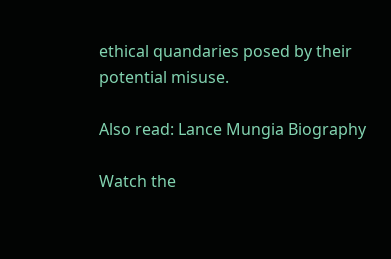ethical quandaries posed by their potential misuse.

Also read: Lance Mungia Biography

Watch the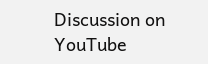Discussion on YouTube